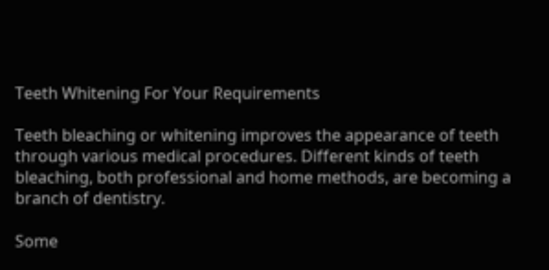Teeth Whitening For Your Requirements

Teeth bleaching or whitening improves the appearance of teeth through various medical procedures. Different kinds of teeth bleaching, both professional and home methods, are becoming a branch of dentistry.

Some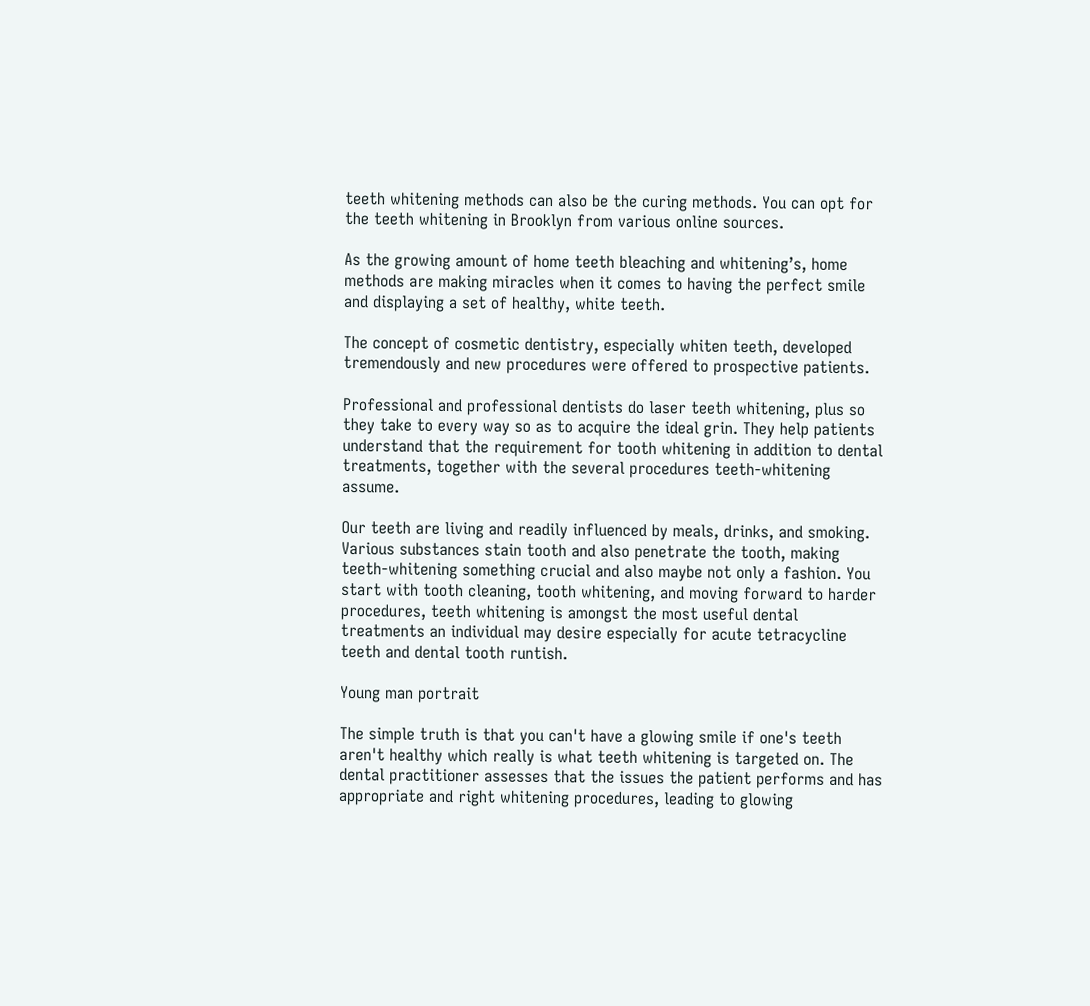teeth whitening methods can also be the curing methods. You can opt for the teeth whitening in Brooklyn from various online sources.

As the growing amount of home teeth bleaching and whitening’s, home methods are making miracles when it comes to having the perfect smile and displaying a set of healthy, white teeth.

The concept of cosmetic dentistry, especially whiten teeth, developed tremendously and new procedures were offered to prospective patients.

Professional and professional dentists do laser teeth whitening, plus so they take to every way so as to acquire the ideal grin. They help patients understand that the requirement for tooth whitening in addition to dental treatments, together with the several procedures teeth-whitening assume.

Our teeth are living and readily influenced by meals, drinks, and smoking. Various substances stain tooth and also penetrate the tooth, making teeth-whitening something crucial and also maybe not only a fashion. You start with tooth cleaning, tooth whitening, and moving forward to harder procedures, teeth whitening is amongst the most useful dental treatments an individual may desire especially for acute tetracycline teeth and dental tooth runtish.

Young man portrait

The simple truth is that you can't have a glowing smile if one's teeth aren't healthy which really is what teeth whitening is targeted on. The dental practitioner assesses that the issues the patient performs and has appropriate and right whitening procedures, leading to glowing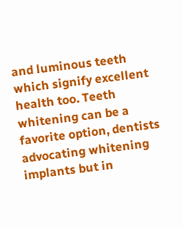and luminous teeth which signify excellent health too. Teeth whitening can be a favorite option, dentists advocating whitening implants but in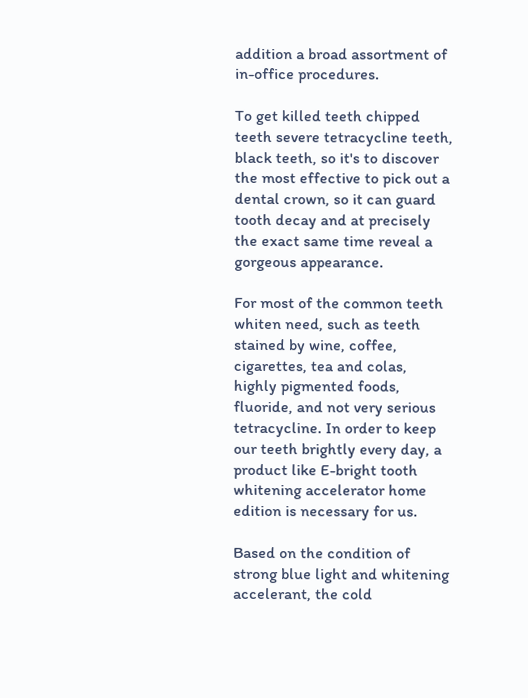addition a broad assortment of in-office procedures.

To get killed teeth chipped teeth severe tetracycline teeth, black teeth, so it's to discover the most effective to pick out a dental crown, so it can guard tooth decay and at precisely the exact same time reveal a gorgeous appearance.

For most of the common teeth whiten need, such as teeth stained by wine, coffee, cigarettes, tea and colas, highly pigmented foods, fluoride, and not very serious tetracycline. In order to keep our teeth brightly every day, a product like E-bright tooth whitening accelerator home edition is necessary for us.

Based on the condition of strong blue light and whitening accelerant, the cold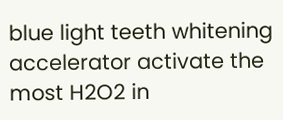blue light teeth whitening accelerator activate the most H2O2 in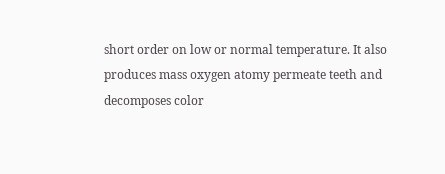short order on low or normal temperature. It also produces mass oxygen atomy permeate teeth and decomposes color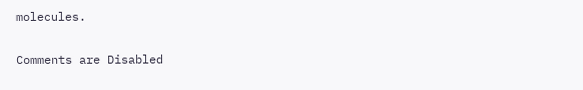molecules.

Comments are Disabled